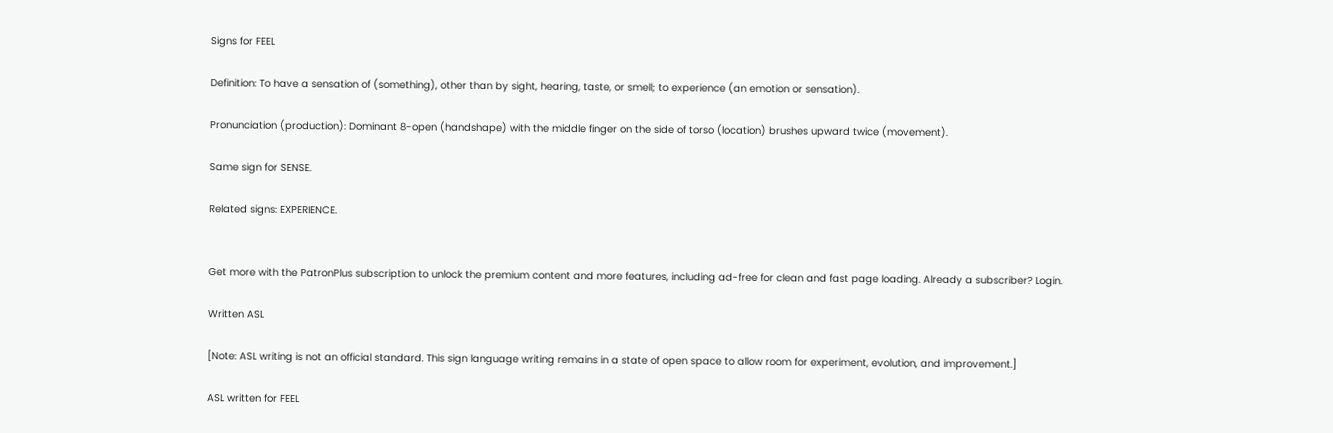Signs for FEEL

Definition: To have a sensation of (something), other than by sight, hearing, taste, or smell; to experience (an emotion or sensation).

Pronunciation (production): Dominant 8-open (handshape) with the middle finger on the side of torso (location) brushes upward twice (movement).

Same sign for SENSE.

Related signs: EXPERIENCE.


Get more with the PatronPlus subscription to unlock the premium content and more features, including ad-free for clean and fast page loading. Already a subscriber? Login.

Written ASL

[Note: ASL writing is not an official standard. This sign language writing remains in a state of open space to allow room for experiment, evolution, and improvement.]

ASL written for FEEL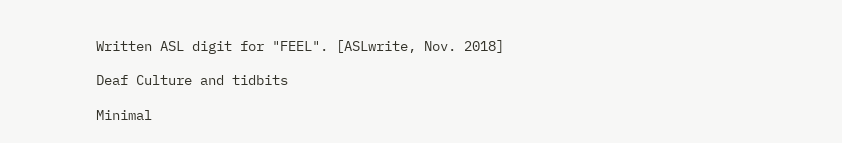Written ASL digit for "FEEL". [ASLwrite, Nov. 2018]

Deaf Culture and tidbits

Minimal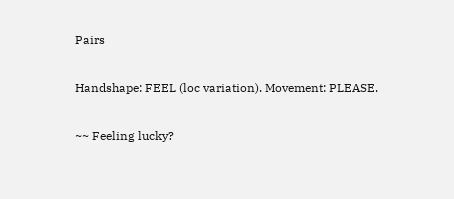Pairs

Handshape: FEEL (loc variation). Movement: PLEASE.

~~ Feeling lucky?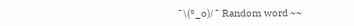¯\(°_o)/¯ Random word ~~